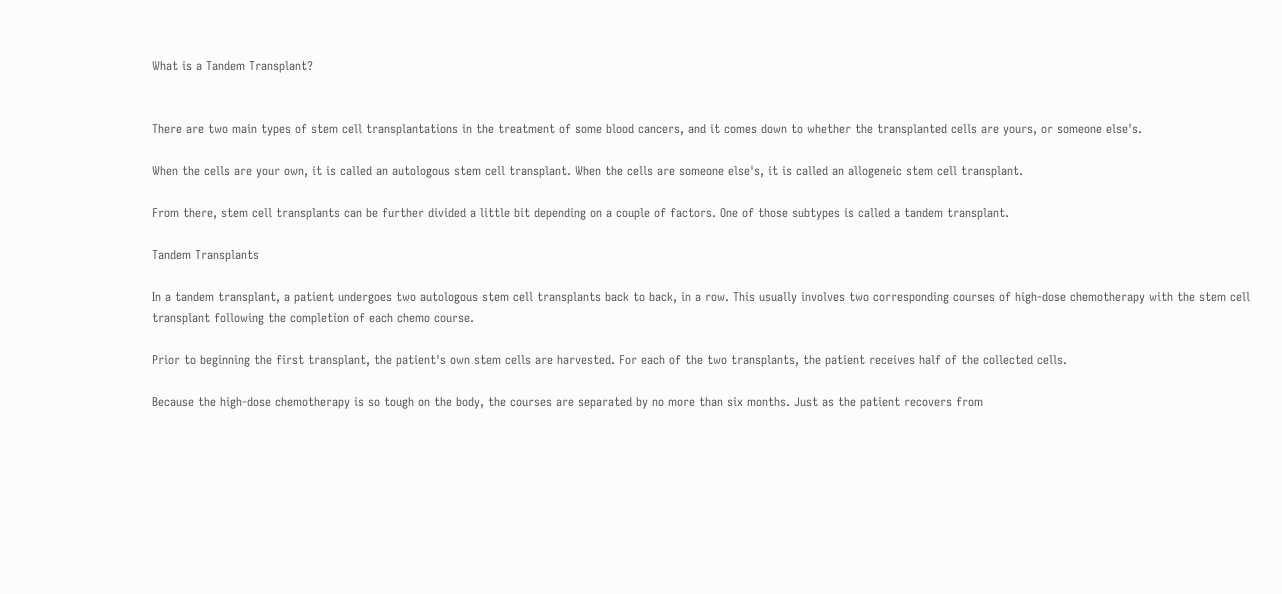What is a Tandem Transplant?


There are two main types of stem cell transplantations in the treatment of some blood cancers, and it comes down to whether the transplanted cells are yours, or someone else's.

When the cells are your own, it is called an autologous stem cell transplant. When the cells are someone else's, it is called an allogeneic stem cell transplant.

From there, stem cell transplants can be further divided a little bit depending on a couple of factors. One of those subtypes is called a tandem transplant.

Tandem Transplants

In a tandem transplant, a patient undergoes two autologous stem cell transplants back to back, in a row. This usually involves two corresponding courses of high-dose chemotherapy with the stem cell transplant following the completion of each chemo course.

Prior to beginning the first transplant, the patient's own stem cells are harvested. For each of the two transplants, the patient receives half of the collected cells.

Because the high-dose chemotherapy is so tough on the body, the courses are separated by no more than six months. Just as the patient recovers from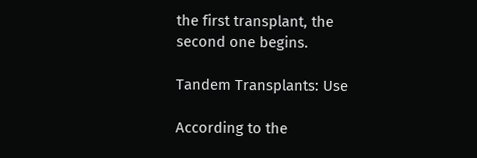the first transplant, the second one begins.

Tandem Transplants: Use

According to the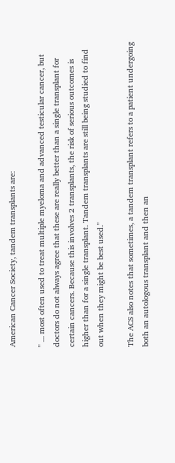American Cancer Society, tandem transplants are:

" ... most often used to treat multiple myeloma and advanced testicular cancer, but doctors do not always agree that these are really better than a single transplant for certain cancers. Because this involves 2 transplants, the risk of serious outcomes is higher than for a single transplant. Tandem transplants are still being studied to find out when they might be best used."

The ACS also notes that sometimes, a tandem transplant refers to a patient undergoing both an autologous transplant and then an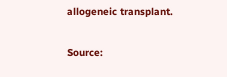allogeneic transplant.

Source: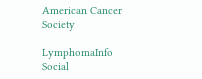American Cancer Society

LymphomaInfo Social